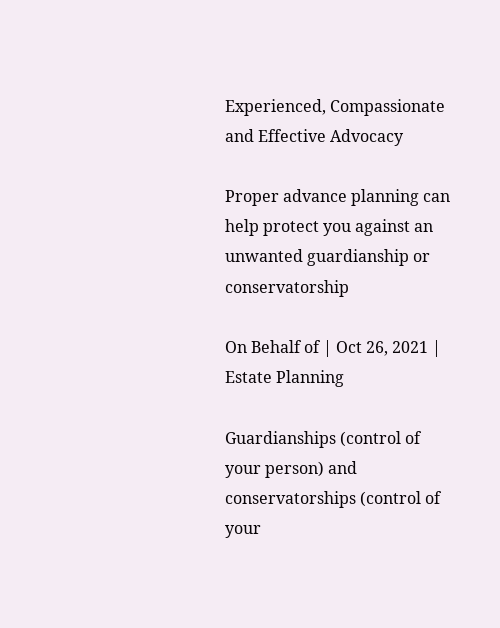Experienced, Compassionate and Effective Advocacy

Proper advance planning can help protect you against an unwanted guardianship or conservatorship

On Behalf of | Oct 26, 2021 | Estate Planning

Guardianships (control of your person) and conservatorships (control of your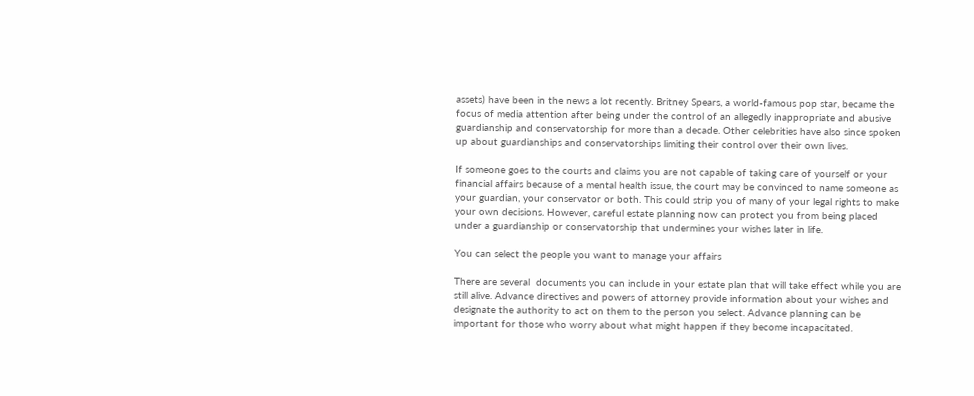assets) have been in the news a lot recently. Britney Spears, a world-famous pop star, became the focus of media attention after being under the control of an allegedly inappropriate and abusive guardianship and conservatorship for more than a decade. Other celebrities have also since spoken up about guardianships and conservatorships limiting their control over their own lives.

If someone goes to the courts and claims you are not capable of taking care of yourself or your financial affairs because of a mental health issue, the court may be convinced to name someone as your guardian, your conservator or both. This could strip you of many of your legal rights to make your own decisions. However, careful estate planning now can protect you from being placed under a guardianship or conservatorship that undermines your wishes later in life.

You can select the people you want to manage your affairs

There are several  documents you can include in your estate plan that will take effect while you are still alive. Advance directives and powers of attorney provide information about your wishes and designate the authority to act on them to the person you select. Advance planning can be important for those who worry about what might happen if they become incapacitated.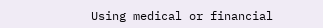Using medical or financial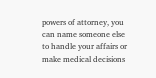powers of attorney, you can name someone else to handle your affairs or make medical decisions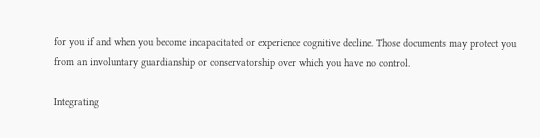for you if and when you become incapacitated or experience cognitive decline. Those documents may protect you from an involuntary guardianship or conservatorship over which you have no control.

Integrating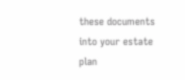these documents into your estate plan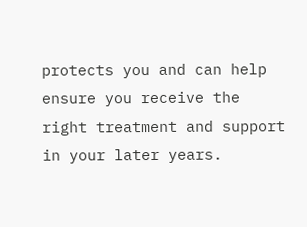protects you and can help ensure you receive the right treatment and support in your later years.